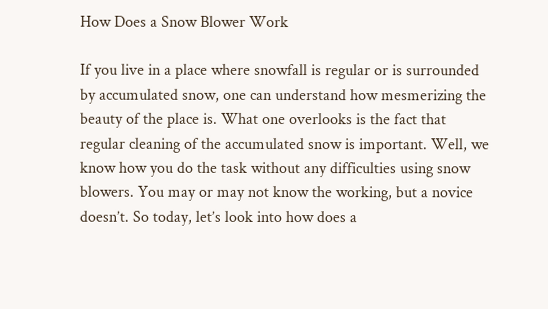How Does a Snow Blower Work

If you live in a place where snowfall is regular or is surrounded by accumulated snow, one can understand how mesmerizing the beauty of the place is. What one overlooks is the fact that regular cleaning of the accumulated snow is important. Well, we know how you do the task without any difficulties using snow blowers. You may or may not know the working, but a novice doesn’t. So today, let’s look into how does a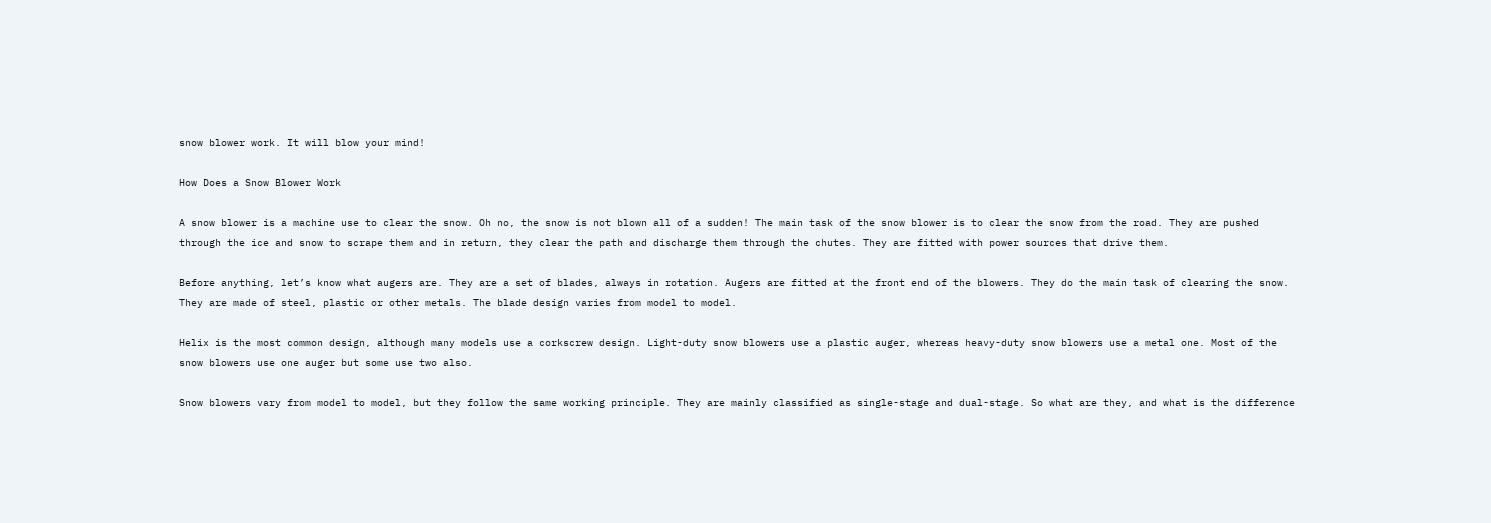snow blower work. It will blow your mind!

How Does a Snow Blower Work

A snow blower is a machine use to clear the snow. Oh no, the snow is not blown all of a sudden! The main task of the snow blower is to clear the snow from the road. They are pushed through the ice and snow to scrape them and in return, they clear the path and discharge them through the chutes. They are fitted with power sources that drive them.

Before anything, let’s know what augers are. They are a set of blades, always in rotation. Augers are fitted at the front end of the blowers. They do the main task of clearing the snow. They are made of steel, plastic or other metals. The blade design varies from model to model.

Helix is the most common design, although many models use a corkscrew design. Light-duty snow blowers use a plastic auger, whereas heavy-duty snow blowers use a metal one. Most of the snow blowers use one auger but some use two also.

Snow blowers vary from model to model, but they follow the same working principle. They are mainly classified as single-stage and dual-stage. So what are they, and what is the difference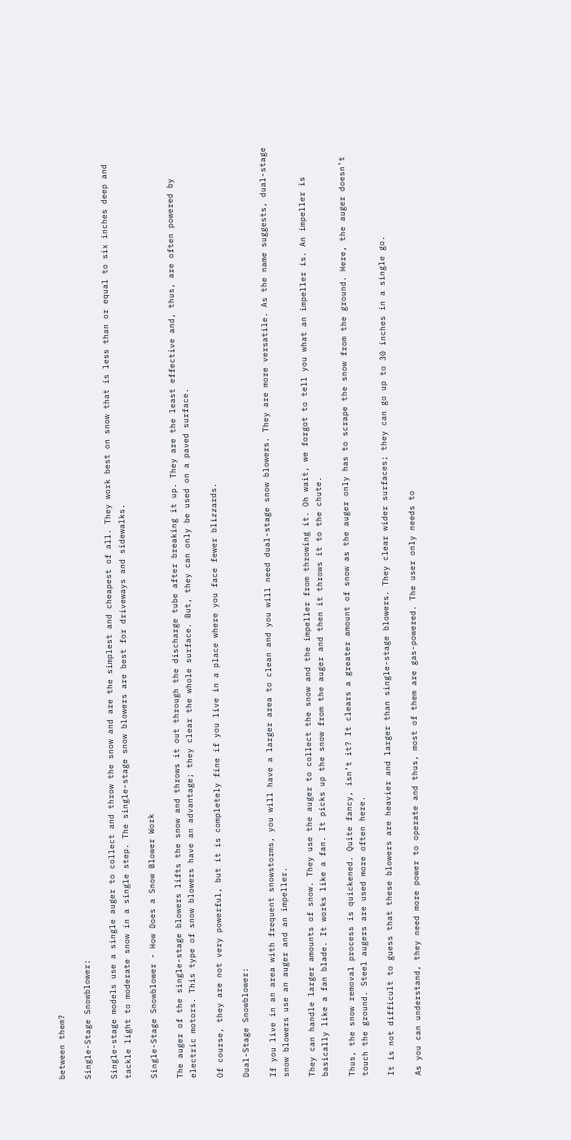between them?

Single-Stage Snowblower:

Single-stage models use a single auger to collect and throw the snow and are the simplest and cheapest of all. They work best on snow that is less than or equal to six inches deep and tackle light to moderate snow in a single step. The single-stage snow blowers are best for driveways and sidewalks.

Single-Stage Snowblower - How Does a Snow Blower Work

The auger of the single-stage blowers lifts the snow and throws it out through the discharge tube after breaking it up. They are the least effective and, thus, are often powered by electric motors. This type of snow blowers have an advantage; they clear the whole surface. But, they can only be used on a paved surface.

Of course, they are not very powerful, but it is completely fine if you live in a place where you face fewer blizzards.

Dual-Stage Snowblower:

If you live in an area with frequent snowstorms, you will have a larger area to clean and you will need dual-stage snow blowers. They are more versatile. As the name suggests, dual-stage snow blowers use an auger and an impeller.

They can handle larger amounts of snow. They use the auger to collect the snow and the impeller from throwing it. Oh wait, we forgot to tell you what an impeller is. An impeller is basically like a fan blade. It works like a fan. It picks up the snow from the auger and then it throws it to the chute.

Thus, the snow removal process is quickened. Quite fancy, isn’t it? It clears a greater amount of snow as the auger only has to scrape the snow from the ground. Here, the auger doesn’t touch the ground. Steel augers are used more often here.

It is not difficult to guess that these blowers are heavier and larger than single-stage blowers. They clear wider surfaces; they can go up to 30 inches in a single go.

As you can understand, they need more power to operate and thus, most of them are gas-powered. The user only needs to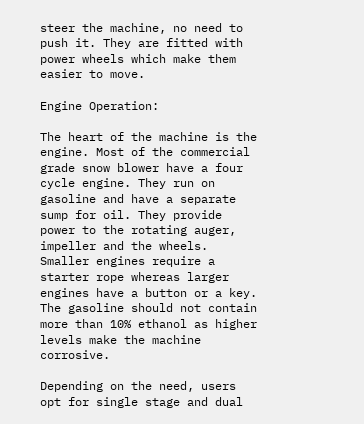steer the machine, no need to push it. They are fitted with power wheels which make them easier to move.

Engine Operation:

The heart of the machine is the engine. Most of the commercial grade snow blower have a four cycle engine. They run on gasoline and have a separate sump for oil. They provide power to the rotating auger, impeller and the wheels. Smaller engines require a starter rope whereas larger engines have a button or a key. The gasoline should not contain more than 10% ethanol as higher levels make the machine corrosive.

Depending on the need, users opt for single stage and dual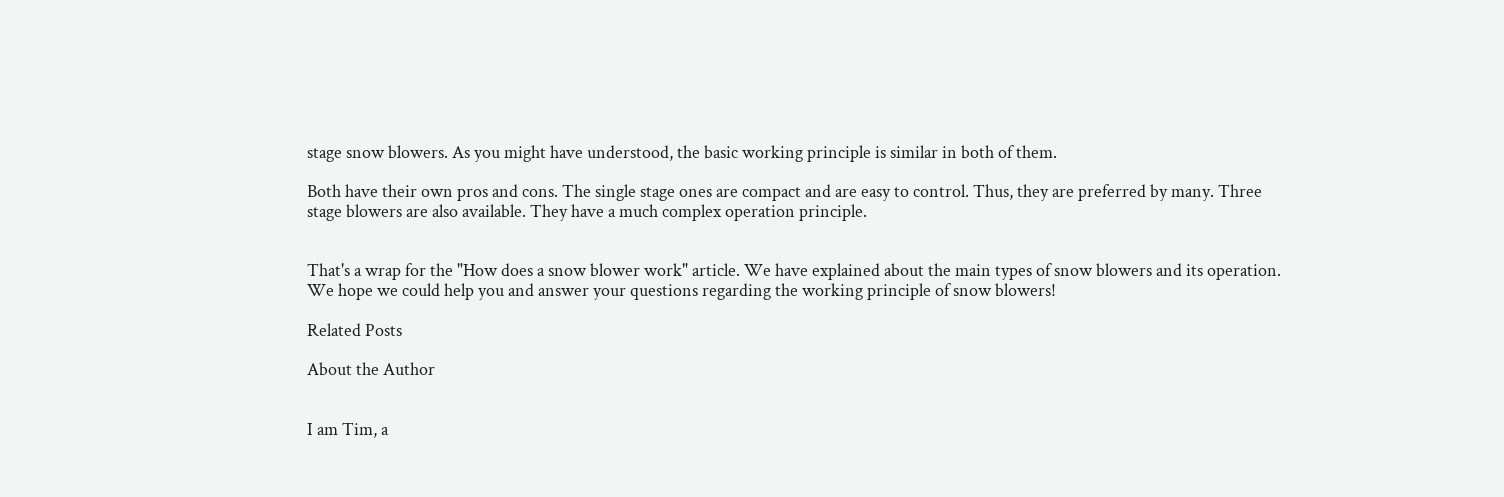stage snow blowers. As you might have understood, the basic working principle is similar in both of them.

Both have their own pros and cons. The single stage ones are compact and are easy to control. Thus, they are preferred by many. Three stage blowers are also available. They have a much complex operation principle.


That's a wrap for the "How does a snow blower work" article. We have explained about the main types of snow blowers and its operation. We hope we could help you and answer your questions regarding the working principle of snow blowers!

Related Posts

About the Author


I am Tim, a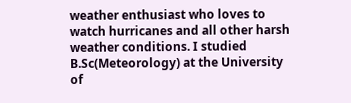weather enthusiast who loves to watch hurricanes and all other harsh weather conditions. I studied B.Sc(Meteorology) at the University of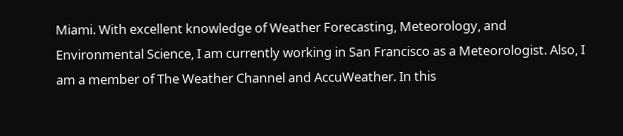Miami. With excellent knowledge of Weather Forecasting, Meteorology, and Environmental Science, I am currently working in San Francisco as a Meteorologist. Also, I am a member of The Weather Channel and AccuWeather. In this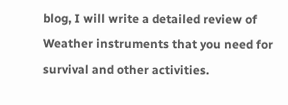blog, I will write a detailed review of Weather instruments that you need for survival and other activities.